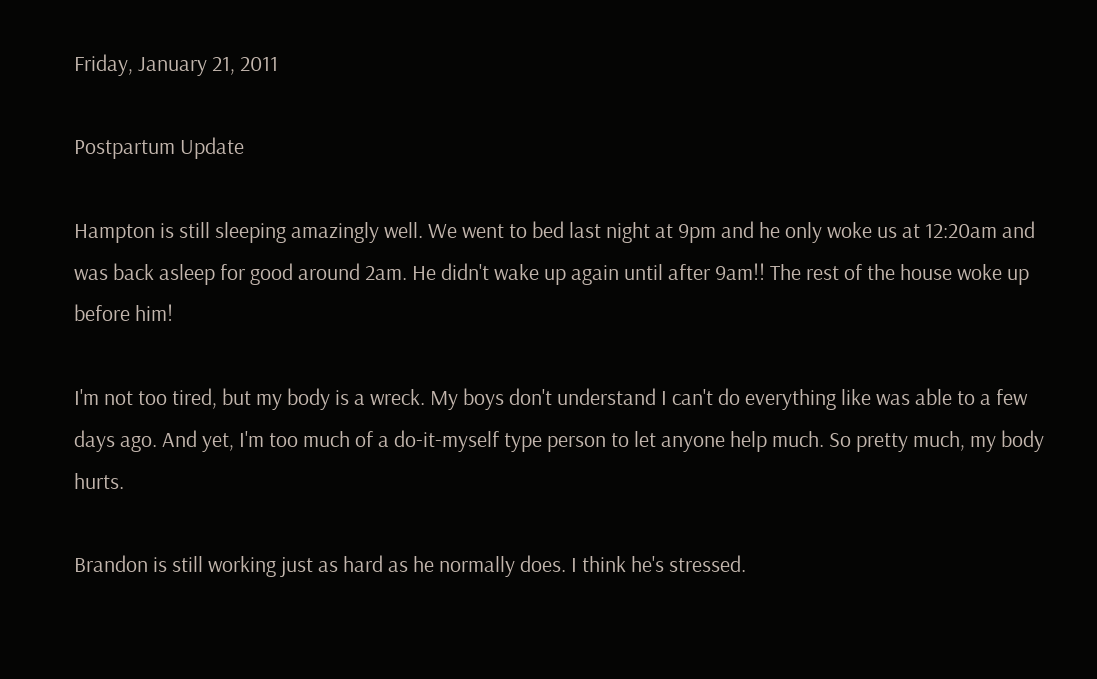Friday, January 21, 2011

Postpartum Update

Hampton is still sleeping amazingly well. We went to bed last night at 9pm and he only woke us at 12:20am and was back asleep for good around 2am. He didn't wake up again until after 9am!! The rest of the house woke up before him!

I'm not too tired, but my body is a wreck. My boys don't understand I can't do everything like was able to a few days ago. And yet, I'm too much of a do-it-myself type person to let anyone help much. So pretty much, my body hurts.

Brandon is still working just as hard as he normally does. I think he's stressed.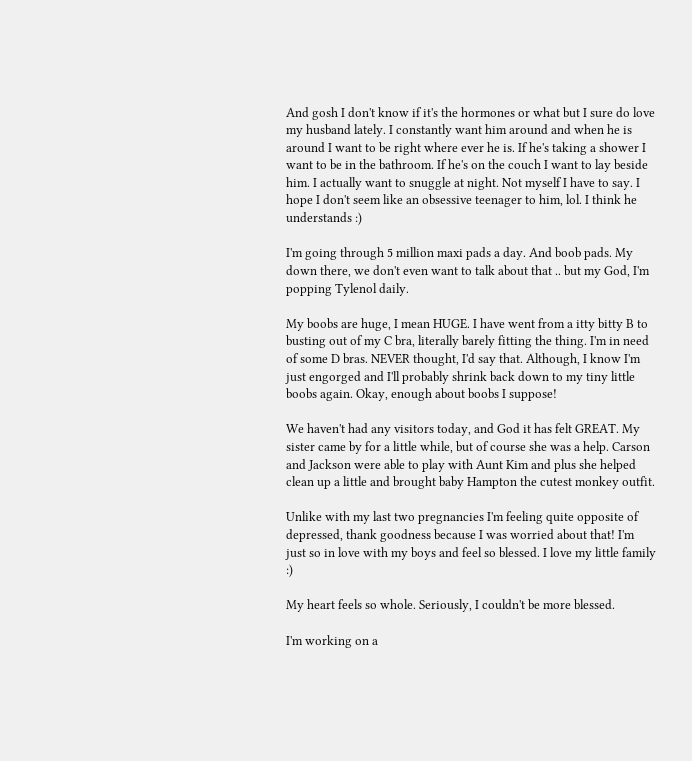And gosh I don't know if it's the hormones or what but I sure do love my husband lately. I constantly want him around and when he is around I want to be right where ever he is. If he's taking a shower I want to be in the bathroom. If he's on the couch I want to lay beside him. I actually want to snuggle at night. Not myself I have to say. I hope I don't seem like an obsessive teenager to him, lol. I think he understands :)

I'm going through 5 million maxi pads a day. And boob pads. My down there, we don't even want to talk about that .. but my God, I'm popping Tylenol daily.

My boobs are huge, I mean HUGE. I have went from a itty bitty B to busting out of my C bra, literally barely fitting the thing. I'm in need of some D bras. NEVER thought, I'd say that. Although, I know I'm just engorged and I'll probably shrink back down to my tiny little boobs again. Okay, enough about boobs I suppose!

We haven't had any visitors today, and God it has felt GREAT. My sister came by for a little while, but of course she was a help. Carson and Jackson were able to play with Aunt Kim and plus she helped clean up a little and brought baby Hampton the cutest monkey outfit.

Unlike with my last two pregnancies I'm feeling quite opposite of depressed, thank goodness because I was worried about that! I'm just so in love with my boys and feel so blessed. I love my little family :)

My heart feels so whole. Seriously, I couldn't be more blessed.

I'm working on a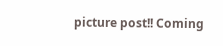picture post!! Coming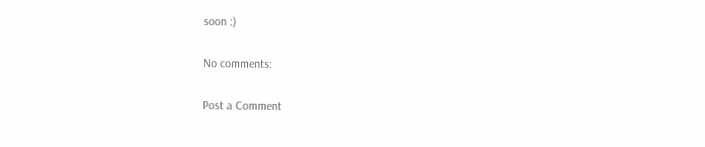soon :)

No comments:

Post a Comment